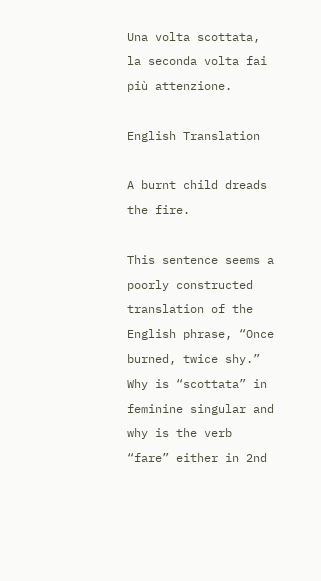Una volta scottata, la seconda volta fai più attenzione.

English Translation

A burnt child dreads the fire.

This sentence seems a poorly constructed translation of the English phrase, “Once burned, twice shy.” Why is “scottata” in feminine singular and why is the verb “fare” either in 2nd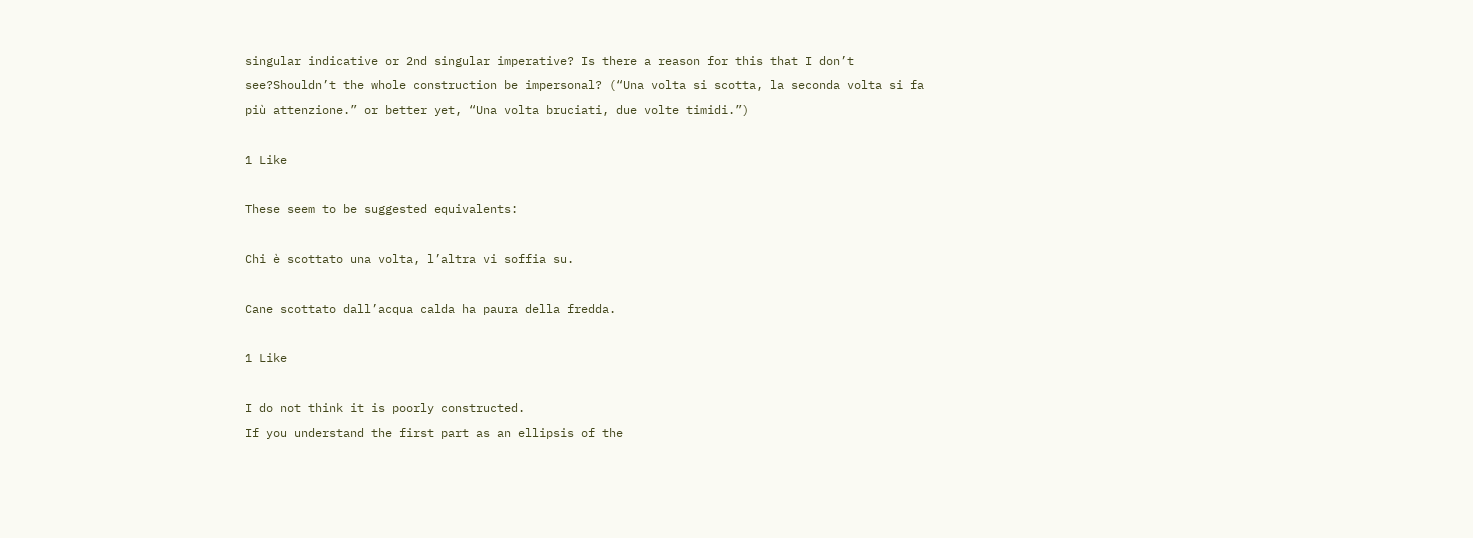singular indicative or 2nd singular imperative? Is there a reason for this that I don’t see?Shouldn’t the whole construction be impersonal? (“Una volta si scotta, la seconda volta si fa più attenzione.” or better yet, “Una volta bruciati, due volte timidi.”)

1 Like

These seem to be suggested equivalents:

Chi è scottato una volta, l’altra vi soffia su.

Cane scottato dall’acqua calda ha paura della fredda.

1 Like

I do not think it is poorly constructed.
If you understand the first part as an ellipsis of the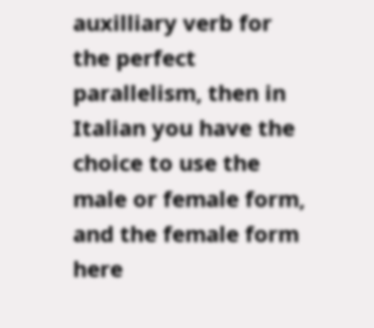auxilliary verb for the perfect parallelism, then in Italian you have the choice to use the male or female form, and the female form here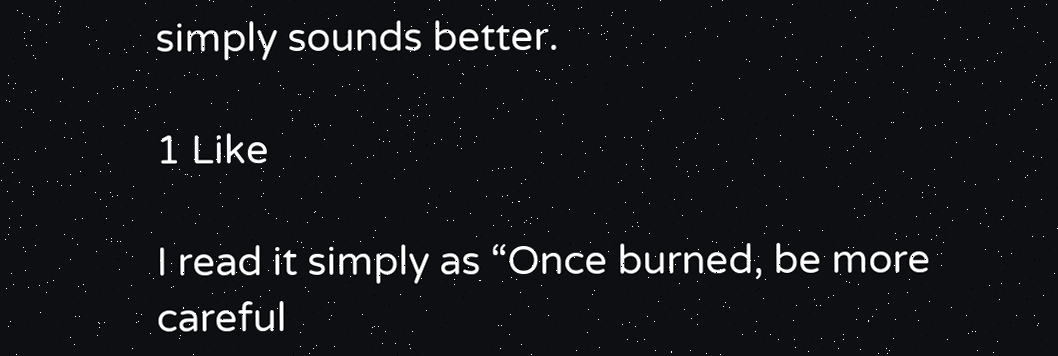simply sounds better.

1 Like

I read it simply as “Once burned, be more careful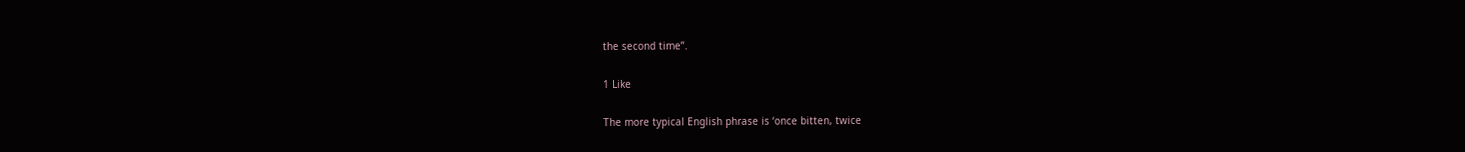the second time”.

1 Like

The more typical English phrase is ‘once bitten, twice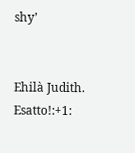shy’


Ehilà Judith. Esatto!:+1: